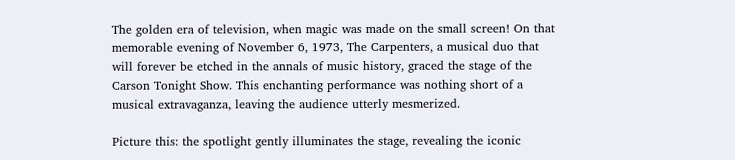The golden era of television, when magic was made on the small screen! On that memorable evening of November 6, 1973, The Carpenters, a musical duo that will forever be etched in the annals of music history, graced the stage of the Carson Tonight Show. This enchanting performance was nothing short of a musical extravaganza, leaving the audience utterly mesmerized.

Picture this: the spotlight gently illuminates the stage, revealing the iconic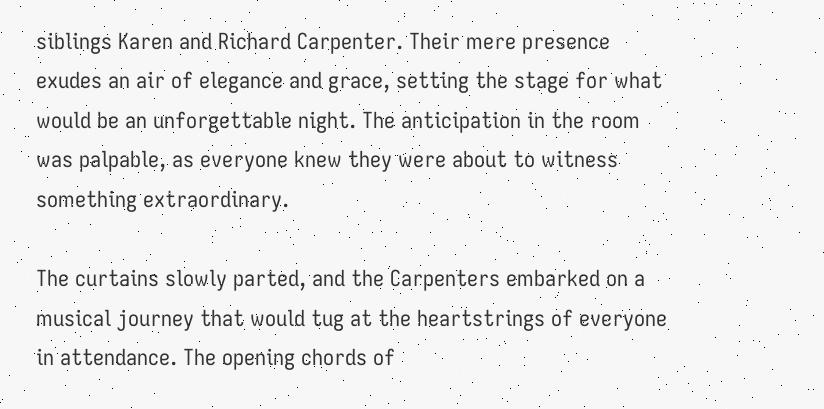siblings Karen and Richard Carpenter. Their mere presence exudes an air of elegance and grace, setting the stage for what would be an unforgettable night. The anticipation in the room was palpable, as everyone knew they were about to witness something extraordinary.

The curtains slowly parted, and the Carpenters embarked on a musical journey that would tug at the heartstrings of everyone in attendance. The opening chords of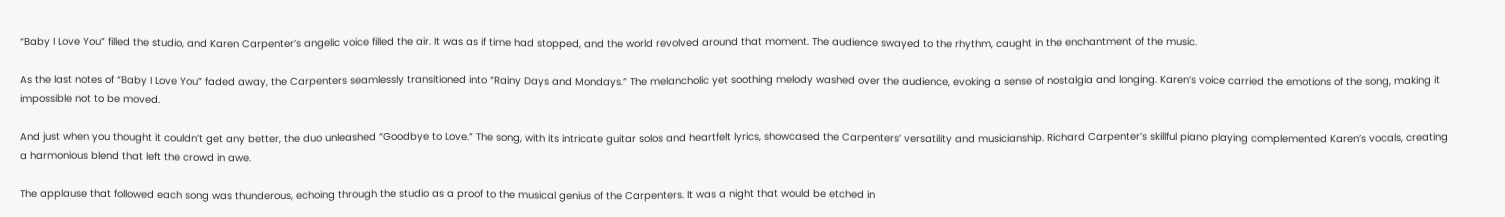“Baby I Love You” filled the studio, and Karen Carpenter’s angelic voice filled the air. It was as if time had stopped, and the world revolved around that moment. The audience swayed to the rhythm, caught in the enchantment of the music.

As the last notes of “Baby I Love You” faded away, the Carpenters seamlessly transitioned into “Rainy Days and Mondays.” The melancholic yet soothing melody washed over the audience, evoking a sense of nostalgia and longing. Karen’s voice carried the emotions of the song, making it impossible not to be moved.

And just when you thought it couldn’t get any better, the duo unleashed “Goodbye to Love.” The song, with its intricate guitar solos and heartfelt lyrics, showcased the Carpenters’ versatility and musicianship. Richard Carpenter’s skillful piano playing complemented Karen’s vocals, creating a harmonious blend that left the crowd in awe.

The applause that followed each song was thunderous, echoing through the studio as a proof to the musical genius of the Carpenters. It was a night that would be etched in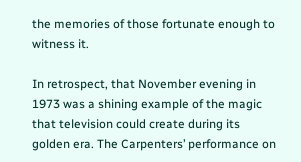the memories of those fortunate enough to witness it.

In retrospect, that November evening in 1973 was a shining example of the magic that television could create during its golden era. The Carpenters’ performance on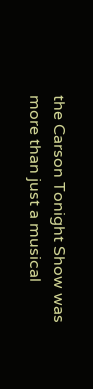the Carson Tonight Show was more than just a musical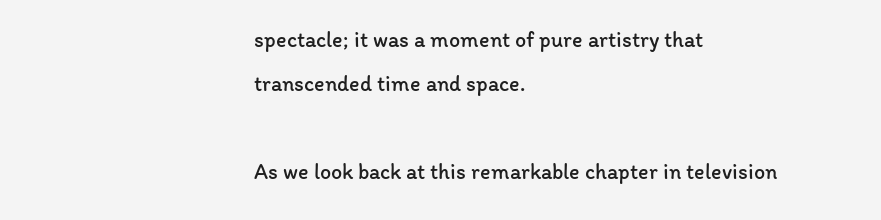spectacle; it was a moment of pure artistry that transcended time and space.

As we look back at this remarkable chapter in television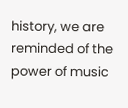history, we are reminded of the power of music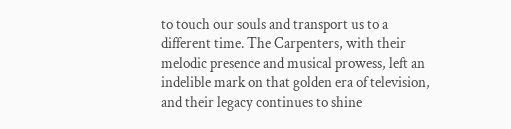to touch our souls and transport us to a different time. The Carpenters, with their melodic presence and musical prowess, left an indelible mark on that golden era of television, and their legacy continues to shine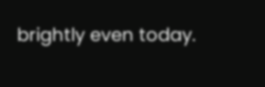brightly even today.